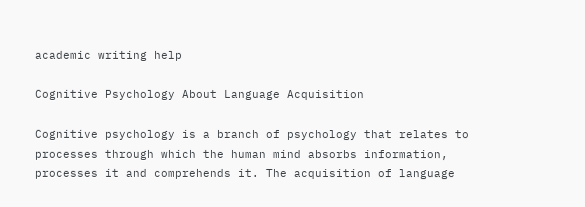academic writing help

Cognitive Psychology About Language Acquisition

Cognitive psychology is a branch of psychology that relates to processes through which the human mind absorbs information, processes it and comprehends it. The acquisition of language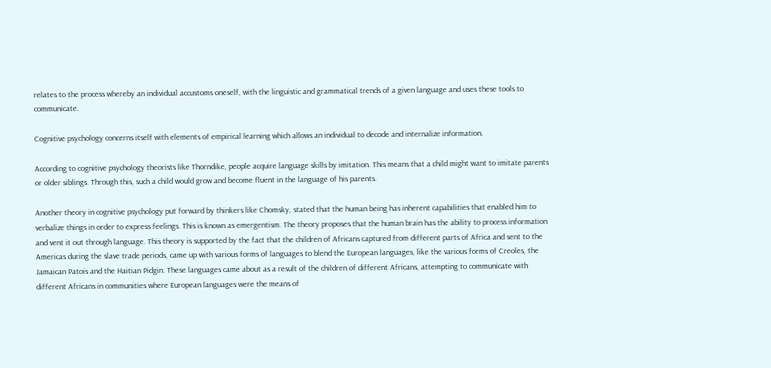relates to the process whereby an individual accustoms oneself, with the linguistic and grammatical trends of a given language and uses these tools to communicate.

Cognitive psychology concerns itself with elements of empirical learning which allows an individual to decode and internalize information.

According to cognitive psychology theorists like Thorndike, people acquire language skills by imitation. This means that a child might want to imitate parents or older siblings. Through this, such a child would grow and become fluent in the language of his parents.

Another theory in cognitive psychology put forward by thinkers like Chomsky, stated that the human being has inherent capabilities that enabled him to verbalize things in order to express feelings. This is known as emergentism. The theory proposes that the human brain has the ability to process information and vent it out through language. This theory is supported by the fact that the children of Africans captured from different parts of Africa and sent to the Americas during the slave trade periods, came up with various forms of languages to blend the European languages, like the various forms of Creoles, the Jamaican Patois and the Haitian Pidgin. These languages came about as a result of the children of different Africans, attempting to communicate with different Africans in communities where European languages were the means of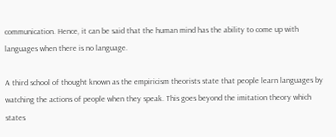communication. Hence, it can be said that the human mind has the ability to come up with languages when there is no language.

A third school of thought known as the empiricism theorists state that people learn languages by watching the actions of people when they speak. This goes beyond the imitation theory which states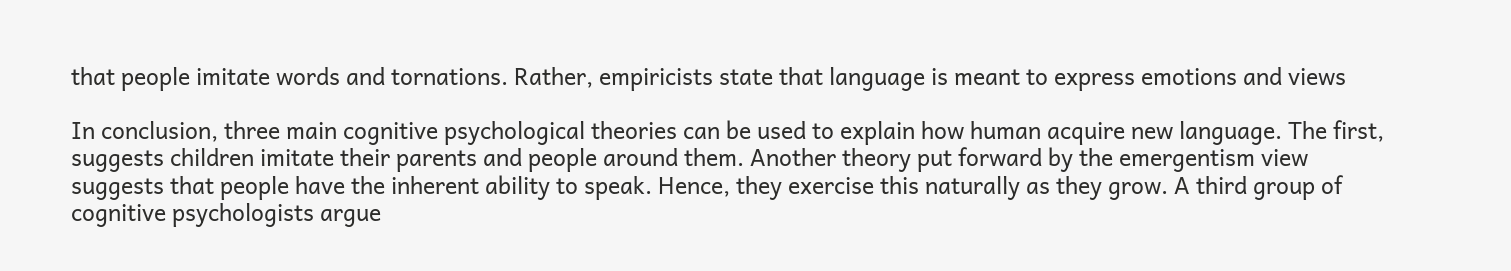that people imitate words and tornations. Rather, empiricists state that language is meant to express emotions and views

In conclusion, three main cognitive psychological theories can be used to explain how human acquire new language. The first, suggests children imitate their parents and people around them. Another theory put forward by the emergentism view suggests that people have the inherent ability to speak. Hence, they exercise this naturally as they grow. A third group of cognitive psychologists argue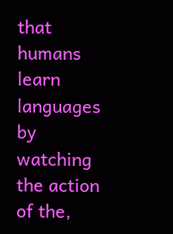that humans learn languages by watching the action of the,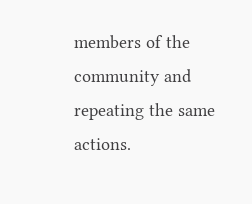members of the community and repeating the same actions.